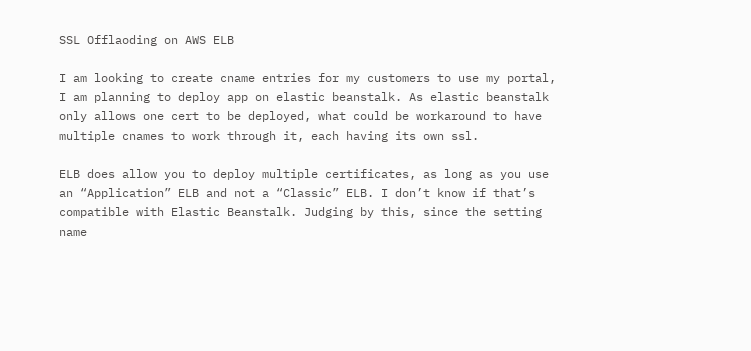SSL Offlaoding on AWS ELB

I am looking to create cname entries for my customers to use my portal, I am planning to deploy app on elastic beanstalk. As elastic beanstalk only allows one cert to be deployed, what could be workaround to have multiple cnames to work through it, each having its own ssl.

ELB does allow you to deploy multiple certificates, as long as you use an “Application” ELB and not a “Classic” ELB. I don’t know if that’s compatible with Elastic Beanstalk. Judging by this, since the setting name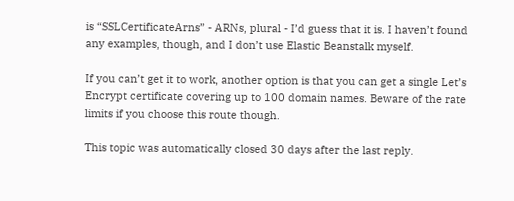is “SSLCertificateArns” - ARNs, plural - I’d guess that it is. I haven’t found any examples, though, and I don’t use Elastic Beanstalk myself.

If you can’t get it to work, another option is that you can get a single Let’s Encrypt certificate covering up to 100 domain names. Beware of the rate limits if you choose this route though.

This topic was automatically closed 30 days after the last reply.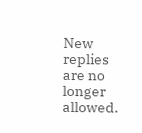New replies are no longer allowed.